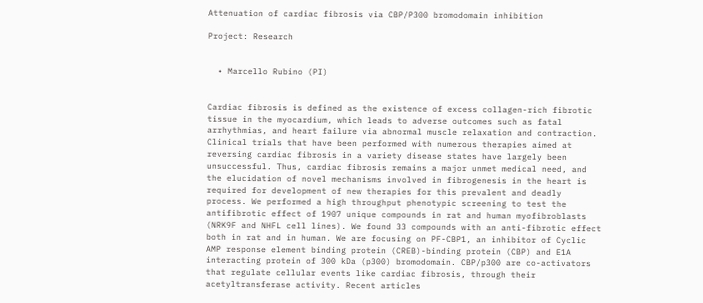Attenuation of cardiac fibrosis via CBP/P300 bromodomain inhibition

Project: Research


  • Marcello Rubino (PI)


Cardiac fibrosis is defined as the existence of excess collagen-rich fibrotic tissue in the myocardium, which leads to adverse outcomes such as fatal arrhythmias, and heart failure via abnormal muscle relaxation and contraction. Clinical trials that have been performed with numerous therapies aimed at reversing cardiac fibrosis in a variety disease states have largely been unsuccessful. Thus, cardiac fibrosis remains a major unmet medical need, and the elucidation of novel mechanisms involved in fibrogenesis in the heart is required for development of new therapies for this prevalent and deadly process. We performed a high throughput phenotypic screening to test the antifibrotic effect of 1907 unique compounds in rat and human myofibroblasts (NRK9F and NHFL cell lines). We found 33 compounds with an anti-fibrotic effect both in rat and in human. We are focusing on PF-CBP1, an inhibitor of Cyclic AMP response element binding protein (CREB)-binding protein (CBP) and E1A interacting protein of 300 kDa (p300) bromodomain. CBP/p300 are co-activators that regulate cellular events like cardiac fibrosis, through their acetyltransferase activity. Recent articles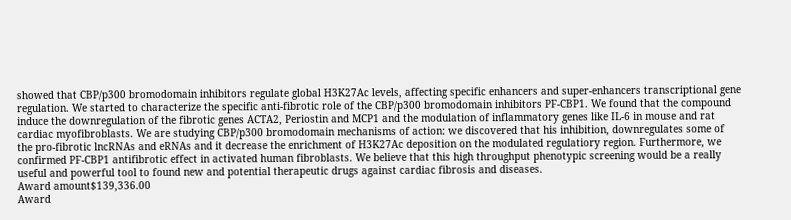showed that CBP/p300 bromodomain inhibitors regulate global H3K27Ac levels, affecting specific enhancers and super-enhancers transcriptional gene regulation. We started to characterize the specific anti-fibrotic role of the CBP/p300 bromodomain inhibitors PF-CBP1. We found that the compound induce the downregulation of the fibrotic genes ACTA2, Periostin and MCP1 and the modulation of inflammatory genes like IL-6 in mouse and rat cardiac myofibroblasts. We are studying CBP/p300 bromodomain mechanisms of action: we discovered that his inhibition, downregulates some of the pro-fibrotic lncRNAs and eRNAs and it decrease the enrichment of H3K27Ac deposition on the modulated regulatiory region. Furthermore, we confirmed PF-CBP1 antifibrotic effect in activated human fibroblasts. We believe that this high throughput phenotypic screening would be a really useful and powerful tool to found new and potential therapeutic drugs against cardiac fibrosis and diseases.
Award amount$139,336.00
Award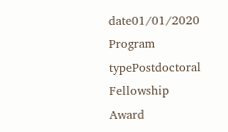date01/01/2020
Program typePostdoctoral Fellowship
Award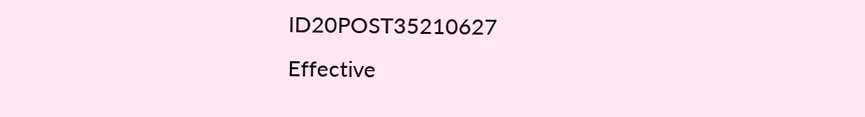ID20POST35210627
Effective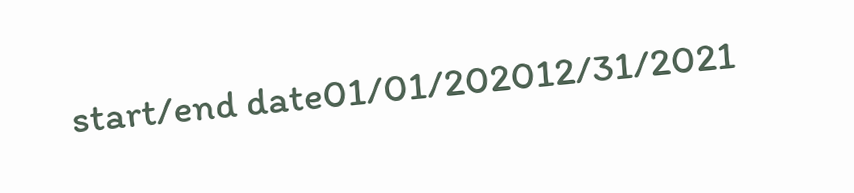start/end date01/01/202012/31/2021